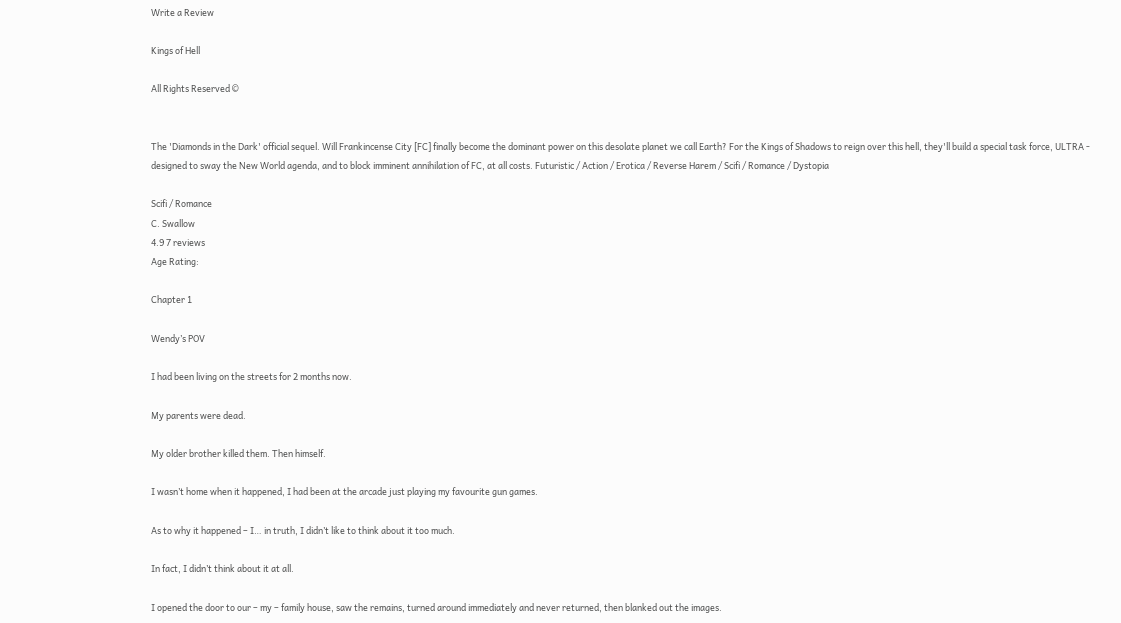Write a Review

Kings of Hell

All Rights Reserved ©


The 'Diamonds in the Dark' official sequel. Will Frankincense City [FC] finally become the dominant power on this desolate planet we call Earth? For the Kings of Shadows to reign over this hell, they'll build a special task force, ULTRA - designed to sway the New World agenda, and to block imminent annihilation of FC, at all costs. Futuristic / Action / Erotica / Reverse Harem / Scifi / Romance / Dystopia

Scifi / Romance
C. Swallow
4.9 7 reviews
Age Rating:

Chapter 1

Wendy’s POV

I had been living on the streets for 2 months now.

My parents were dead.

My older brother killed them. Then himself.

I wasn’t home when it happened, I had been at the arcade just playing my favourite gun games.

As to why it happened – I… in truth, I didn’t like to think about it too much.

In fact, I didn’t think about it at all.

I opened the door to our – my – family house, saw the remains, turned around immediately and never returned, then blanked out the images.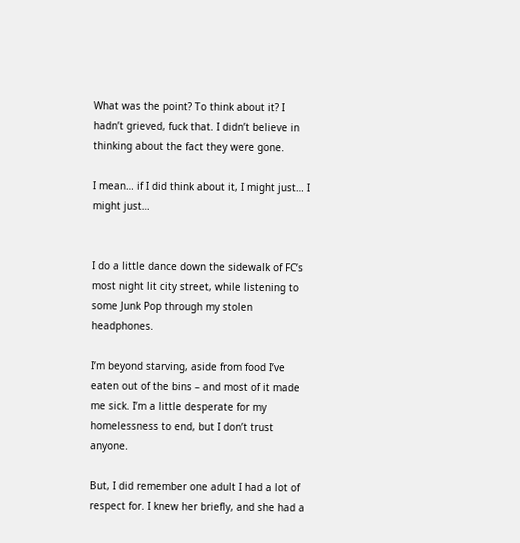What was the point? To think about it? I hadn’t grieved, fuck that. I didn’t believe in thinking about the fact they were gone.

I mean… if I did think about it, I might just… I might just…


I do a little dance down the sidewalk of FC’s most night lit city street, while listening to some Junk Pop through my stolen headphones.

I’m beyond starving, aside from food I’ve eaten out of the bins – and most of it made me sick. I’m a little desperate for my homelessness to end, but I don’t trust anyone.

But, I did remember one adult I had a lot of respect for. I knew her briefly, and she had a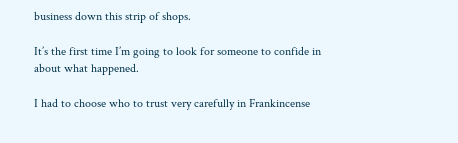business down this strip of shops.

It’s the first time I’m going to look for someone to confide in about what happened.

I had to choose who to trust very carefully in Frankincense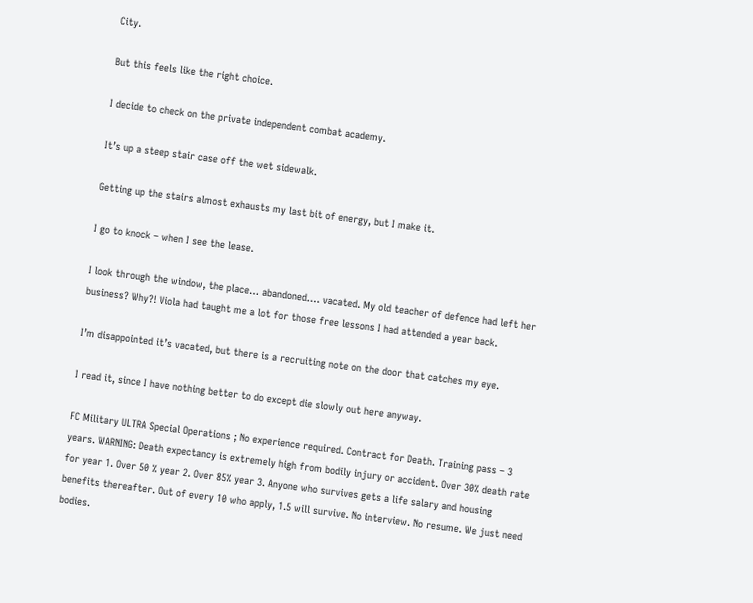City.

But this feels like the right choice.

I decide to check on the private independent combat academy.

It’s up a steep stair case off the wet sidewalk.

Getting up the stairs almost exhausts my last bit of energy, but I make it.

I go to knock – when I see the lease.

I look through the window, the place… abandoned…. vacated. My old teacher of defence had left her business? Why?! Viola had taught me a lot for those free lessons I had attended a year back.

I’m disappointed it’s vacated, but there is a recruiting note on the door that catches my eye.

I read it, since I have nothing better to do except die slowly out here anyway.

FC Military ULTRA Special Operations ; No experience required. Contract for Death. Training pass – 3 years. WARNING: Death expectancy is extremely high from bodily injury or accident. Over 30% death rate for year 1. Over 50 % year 2. Over 85% year 3. Anyone who survives gets a life salary and housing benefits thereafter. Out of every 10 who apply, 1.5 will survive. No interview. No resume. We just need bodies.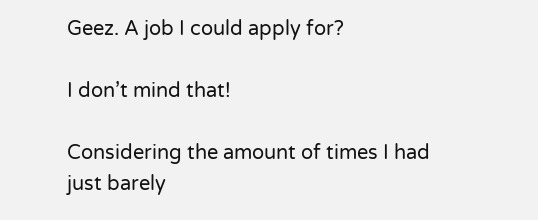Geez. A job I could apply for?

I don’t mind that!

Considering the amount of times I had just barely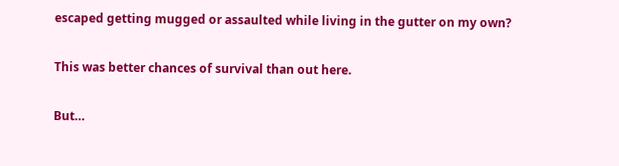escaped getting mugged or assaulted while living in the gutter on my own?

This was better chances of survival than out here.

But…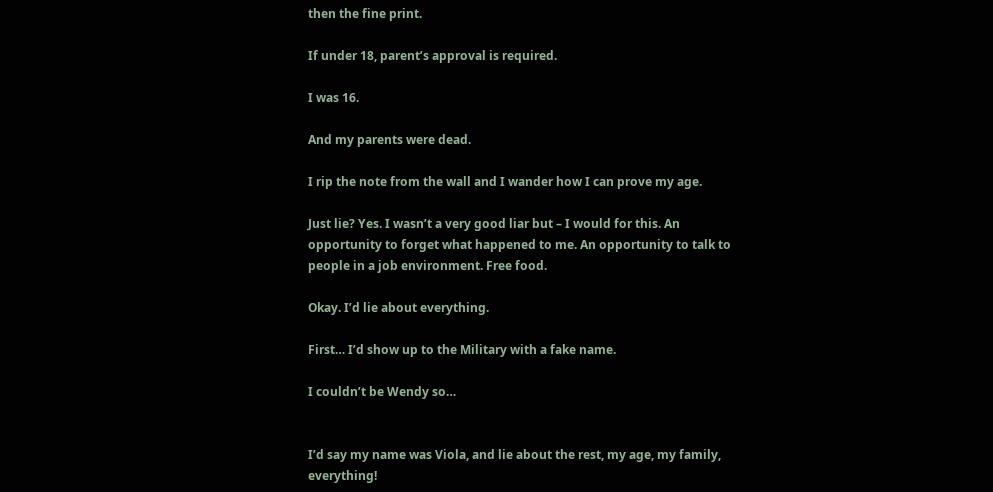then the fine print.

If under 18, parent’s approval is required.

I was 16.

And my parents were dead.

I rip the note from the wall and I wander how I can prove my age.

Just lie? Yes. I wasn’t a very good liar but – I would for this. An opportunity to forget what happened to me. An opportunity to talk to people in a job environment. Free food.

Okay. I’d lie about everything.

First… I’d show up to the Military with a fake name.

I couldn’t be Wendy so…


I’d say my name was Viola, and lie about the rest, my age, my family, everything!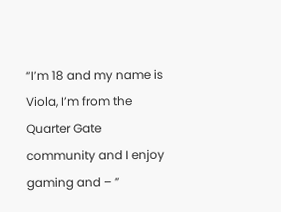“I’m 18 and my name is Viola, I’m from the Quarter Gate community and I enjoy gaming and – ”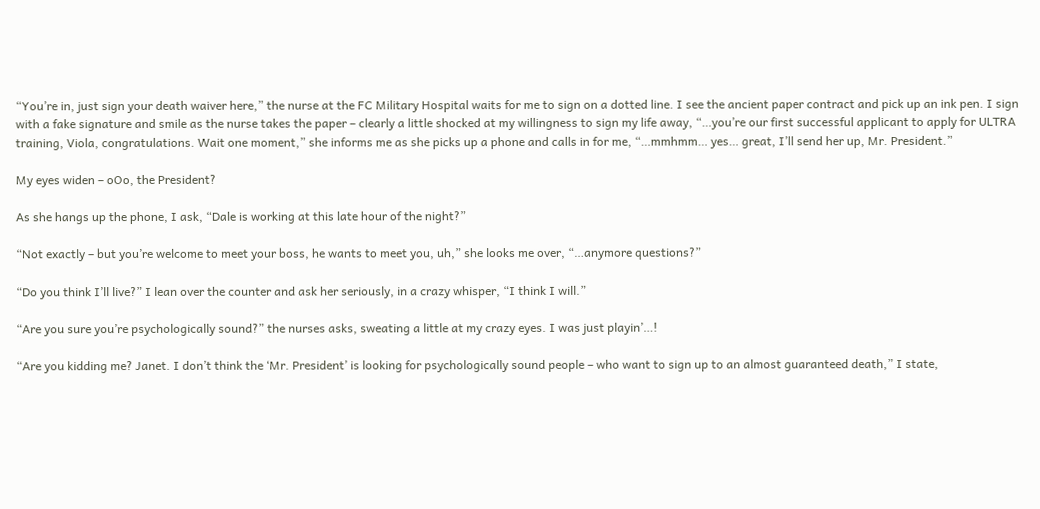“You’re in, just sign your death waiver here,” the nurse at the FC Military Hospital waits for me to sign on a dotted line. I see the ancient paper contract and pick up an ink pen. I sign with a fake signature and smile as the nurse takes the paper – clearly a little shocked at my willingness to sign my life away, “…you’re our first successful applicant to apply for ULTRA training, Viola, congratulations. Wait one moment,” she informs me as she picks up a phone and calls in for me, “…mmhmm… yes… great, I’ll send her up, Mr. President.”

My eyes widen – oOo, the President?

As she hangs up the phone, I ask, “Dale is working at this late hour of the night?”

“Not exactly – but you’re welcome to meet your boss, he wants to meet you, uh,” she looks me over, “…anymore questions?”

“Do you think I’ll live?” I lean over the counter and ask her seriously, in a crazy whisper, “I think I will.”

“Are you sure you’re psychologically sound?” the nurses asks, sweating a little at my crazy eyes. I was just playin’…!

“Are you kidding me? Janet. I don’t think the ‘Mr. President’ is looking for psychologically sound people – who want to sign up to an almost guaranteed death,” I state,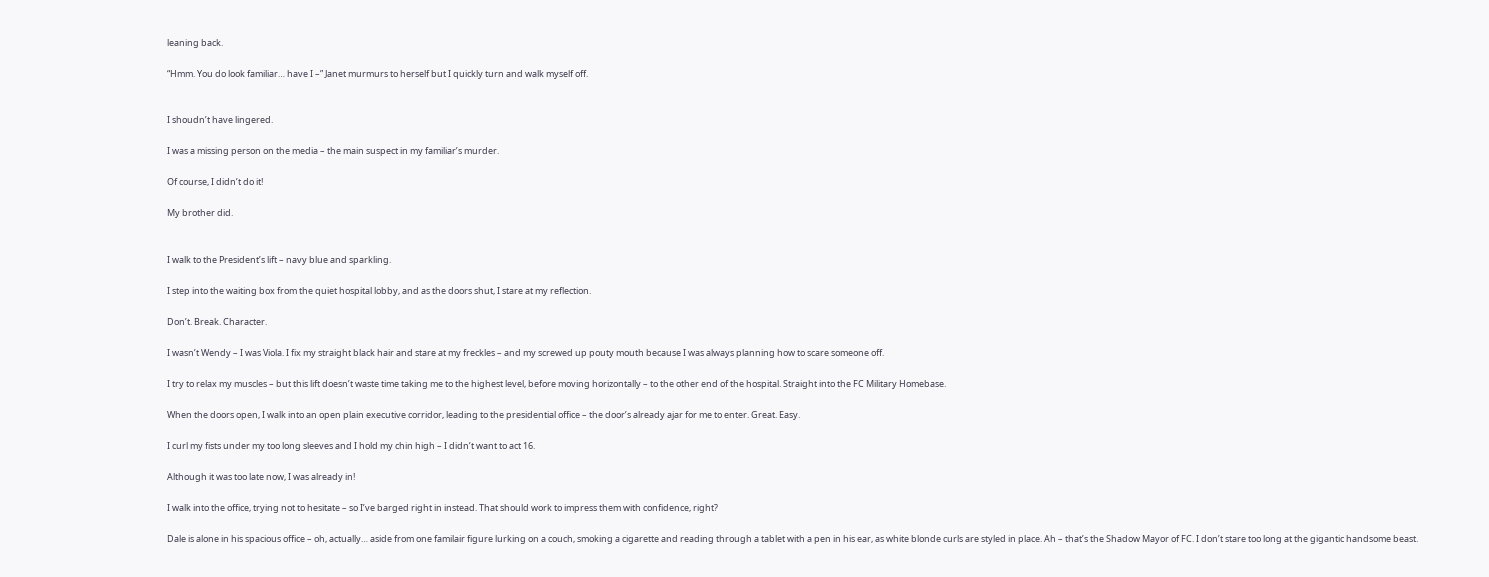leaning back.

“Hmm. You do look familiar… have I –” Janet murmurs to herself but I quickly turn and walk myself off.


I shoudn’t have lingered.

I was a missing person on the media – the main suspect in my familiar’s murder.

Of course, I didn’t do it!

My brother did.


I walk to the President’s lift – navy blue and sparkling.

I step into the waiting box from the quiet hospital lobby, and as the doors shut, I stare at my reflection.

Don’t. Break. Character.

I wasn’t Wendy – I was Viola. I fix my straight black hair and stare at my freckles – and my screwed up pouty mouth because I was always planning how to scare someone off.

I try to relax my muscles – but this lift doesn’t waste time taking me to the highest level, before moving horizontally – to the other end of the hospital. Straight into the FC Military Homebase.

When the doors open, I walk into an open plain executive corridor, leading to the presidential office – the door’s already ajar for me to enter. Great. Easy.

I curl my fists under my too long sleeves and I hold my chin high – I didn’t want to act 16.

Although it was too late now, I was already in!

I walk into the office, trying not to hesitate – so I’ve barged right in instead. That should work to impress them with confidence, right?

Dale is alone in his spacious office – oh, actually… aside from one familair figure lurking on a couch, smoking a cigarette and reading through a tablet with a pen in his ear, as white blonde curls are styled in place. Ah – that’s the Shadow Mayor of FC. I don’t stare too long at the gigantic handsome beast.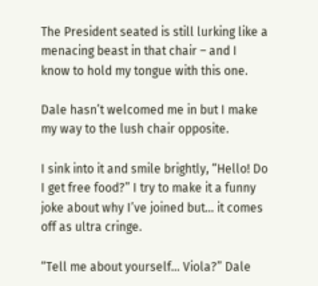The President seated is still lurking like a menacing beast in that chair – and I know to hold my tongue with this one.

Dale hasn’t welcomed me in but I make my way to the lush chair opposite.

I sink into it and smile brightly, “Hello! Do I get free food?” I try to make it a funny joke about why I’ve joined but… it comes off as ultra cringe.

“Tell me about yourself… Viola?” Dale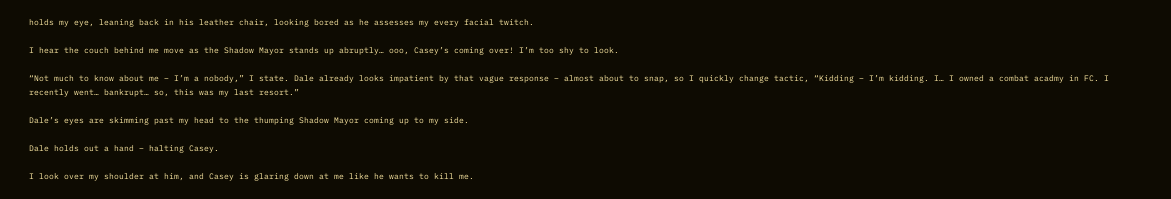holds my eye, leaning back in his leather chair, looking bored as he assesses my every facial twitch.

I hear the couch behind me move as the Shadow Mayor stands up abruptly… ooo, Casey’s coming over! I’m too shy to look.

“Not much to know about me – I’m a nobody,” I state. Dale already looks impatient by that vague response – almost about to snap, so I quickly change tactic, “Kidding – I’m kidding. I… I owned a combat acadmy in FC. I recently went… bankrupt… so, this was my last resort.”

Dale’s eyes are skimming past my head to the thumping Shadow Mayor coming up to my side.

Dale holds out a hand – halting Casey.

I look over my shoulder at him, and Casey is glaring down at me like he wants to kill me.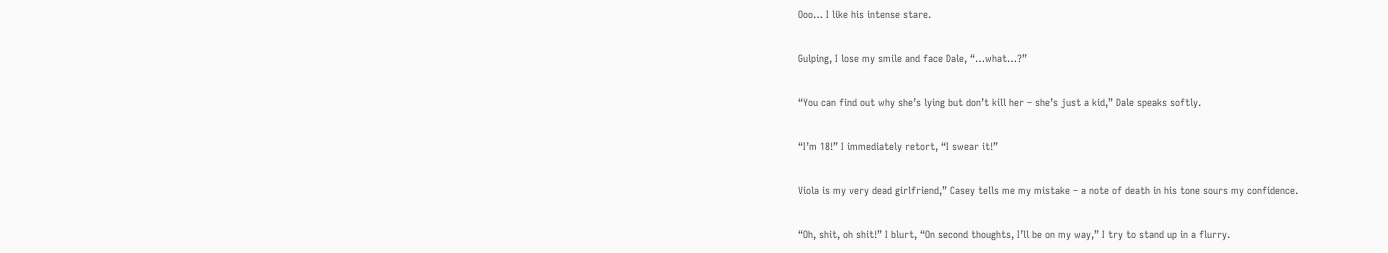Ooo… I like his intense stare.

Gulping, I lose my smile and face Dale, “…what…?”

“You can find out why she’s lying but don’t kill her – she’s just a kid,” Dale speaks softly.

“I’m 18!” I immediately retort, “I swear it!”

Viola is my very dead girlfriend,” Casey tells me my mistake – a note of death in his tone sours my confidence.

“Oh, shit, oh shit!” I blurt, “On second thoughts, I’ll be on my way,” I try to stand up in a flurry.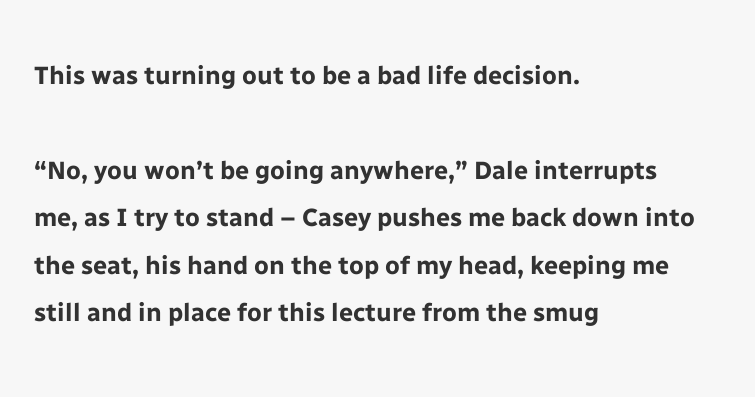This was turning out to be a bad life decision.

“No, you won’t be going anywhere,” Dale interrupts me, as I try to stand – Casey pushes me back down into the seat, his hand on the top of my head, keeping me still and in place for this lecture from the smug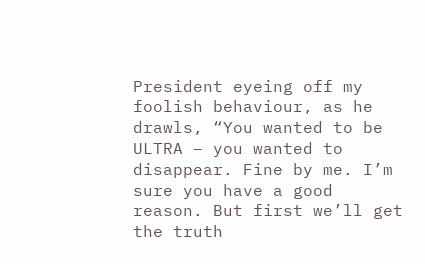President eyeing off my foolish behaviour, as he drawls, “You wanted to be ULTRA – you wanted to disappear. Fine by me. I’m sure you have a good reason. But first we’ll get the truth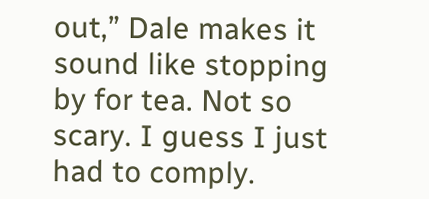out,” Dale makes it sound like stopping by for tea. Not so scary. I guess I just had to comply.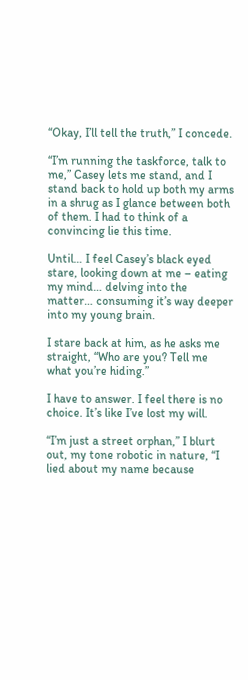“Okay, I’ll tell the truth,” I concede.

“I’m running the taskforce, talk to me,” Casey lets me stand, and I stand back to hold up both my arms in a shrug as I glance between both of them. I had to think of a convincing lie this time.

Until… I feel Casey’s black eyed stare, looking down at me – eating my mind… delving into the matter… consuming it’s way deeper into my young brain.

I stare back at him, as he asks me straight, “Who are you? Tell me what you’re hiding.”

I have to answer. I feel there is no choice. It’s like I’ve lost my will.

“I’m just a street orphan,” I blurt out, my tone robotic in nature, “I lied about my name because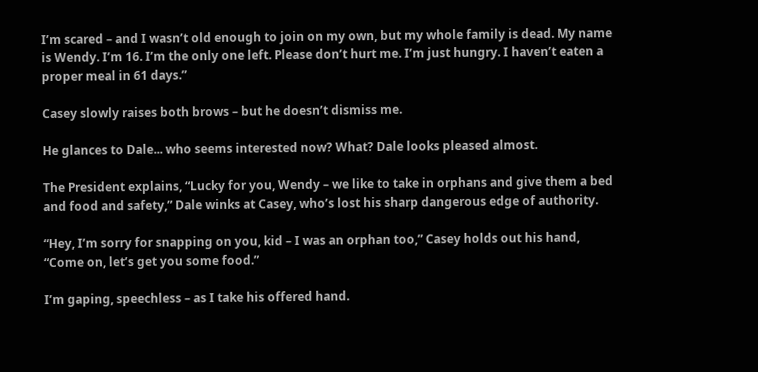I’m scared – and I wasn’t old enough to join on my own, but my whole family is dead. My name is Wendy. I’m 16. I’m the only one left. Please don’t hurt me. I’m just hungry. I haven’t eaten a proper meal in 61 days.”

Casey slowly raises both brows – but he doesn’t dismiss me.

He glances to Dale... who seems interested now? What? Dale looks pleased almost.

The President explains, “Lucky for you, Wendy – we like to take in orphans and give them a bed and food and safety,” Dale winks at Casey, who’s lost his sharp dangerous edge of authority.

“Hey, I’m sorry for snapping on you, kid – I was an orphan too,” Casey holds out his hand, “Come on, let’s get you some food.”

I’m gaping, speechless – as I take his offered hand.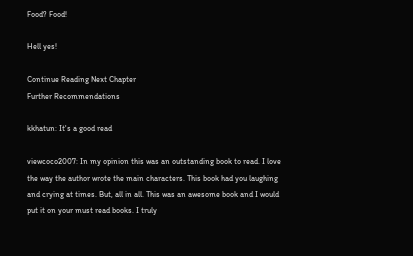Food? Food!

Hell yes!

Continue Reading Next Chapter
Further Recommendations

kkhatun: It's a good read

viewcoco2007: In my opinion this was an outstanding book to read. I love the way the author wrote the main characters. This book had you laughing and crying at times. But, all in all. This was an awesome book and I would put it on your must read books. I truly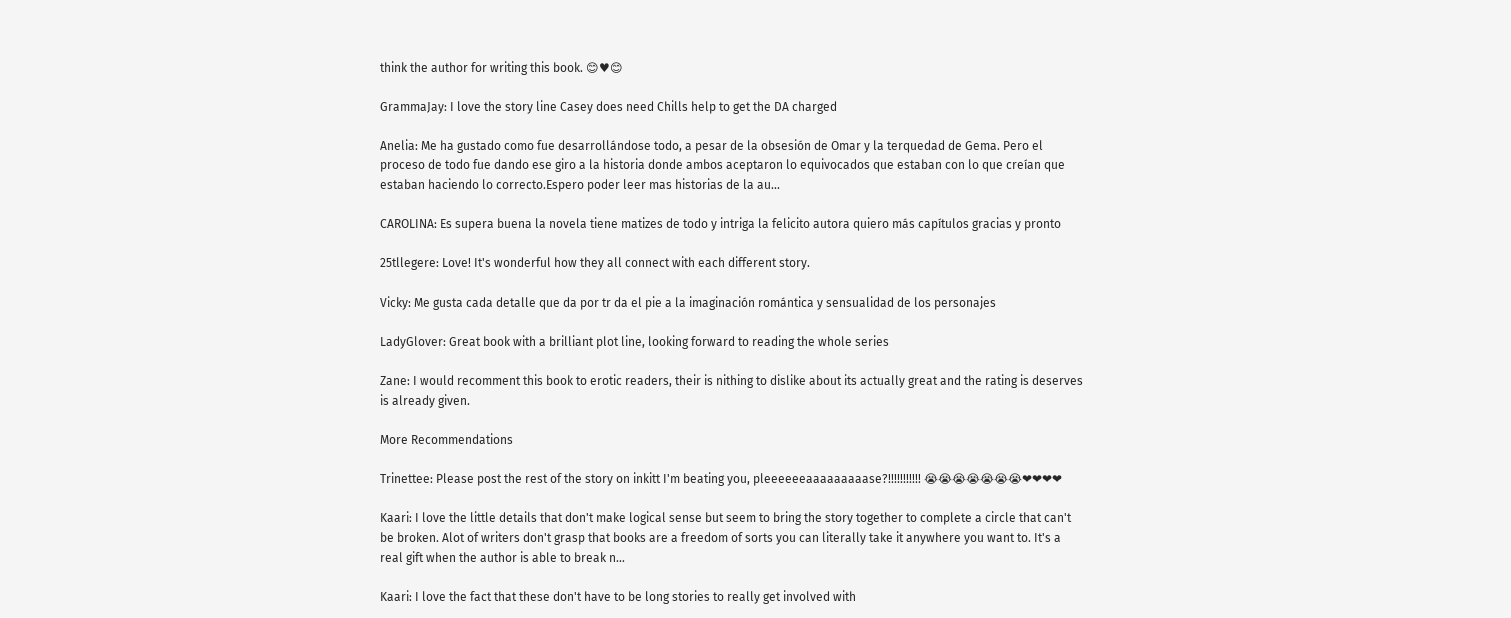think the author for writing this book. 😊♥😊

GrammaJay: I love the story line Casey does need Chills help to get the DA charged

Anelia: Me ha gustado como fue desarrollándose todo, a pesar de la obsesión de Omar y la terquedad de Gema. Pero el proceso de todo fue dando ese giro a la historia donde ambos aceptaron lo equivocados que estaban con lo que creían que estaban haciendo lo correcto.Espero poder leer mas historias de la au...

CAROLINA: Es supera buena la novela tiene matizes de todo y intriga la felicito autora quiero más capítulos gracias y pronto

25tllegere: Love! It's wonderful how they all connect with each different story.

Vicky: Me gusta cada detalle que da por tr da el pie a la imaginación romántica y sensualidad de los personajes

LadyGlover: Great book with a brilliant plot line, looking forward to reading the whole series

Zane: I would recomment this book to erotic readers, their is nithing to dislike about its actually great and the rating is deserves is already given.

More Recommendations

Trinettee: Please post the rest of the story on inkitt I'm beating you, pleeeeeeaaaaaaaaase?!!!!!!!!!!! 😭😭😭😭😭😭😭❤❤❤❤

Kaari: I love the little details that don't make logical sense but seem to bring the story together to complete a circle that can't be broken. Alot of writers don't grasp that books are a freedom of sorts you can literally take it anywhere you want to. It's a real gift when the author is able to break n...

Kaari: I love the fact that these don't have to be long stories to really get involved with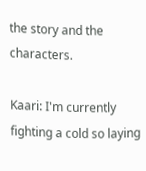the story and the characters.

Kaari: I'm currently fighting a cold so laying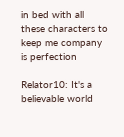in bed with all these characters to keep me company is perfection

Relator10: It's a believable world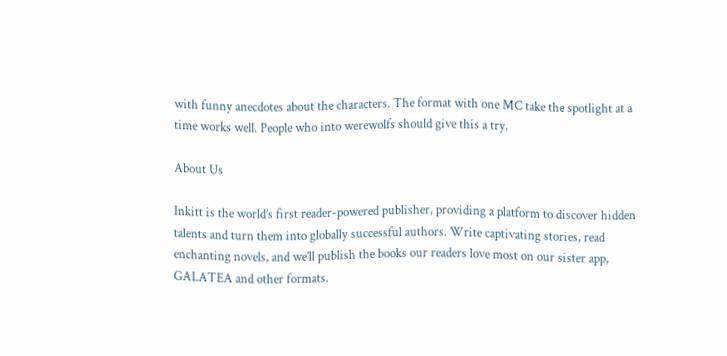with funny anecdotes about the characters. The format with one MC take the spotlight at a time works well. People who into werewolfs should give this a try.

About Us

Inkitt is the world’s first reader-powered publisher, providing a platform to discover hidden talents and turn them into globally successful authors. Write captivating stories, read enchanting novels, and we’ll publish the books our readers love most on our sister app, GALATEA and other formats.